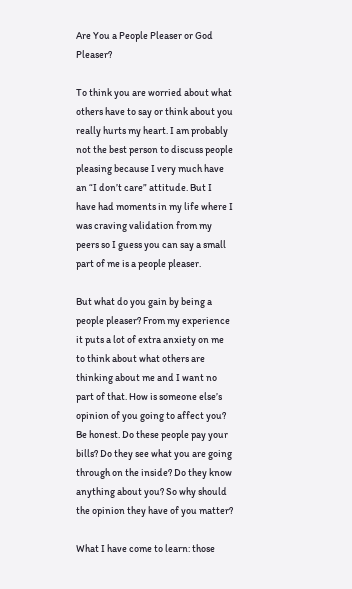Are You a People Pleaser or God Pleaser?

To think you are worried about what others have to say or think about you really hurts my heart. I am probably not the best person to discuss people pleasing because I very much have an “I don’t care” attitude. But I have had moments in my life where I was craving validation from my peers so I guess you can say a small part of me is a people pleaser.

But what do you gain by being a people pleaser? From my experience it puts a lot of extra anxiety on me to think about what others are thinking about me and I want no part of that. How is someone else’s opinion of you going to affect you? Be honest. Do these people pay your bills? Do they see what you are going through on the inside? Do they know anything about you? So why should the opinion they have of you matter?

What I have come to learn: those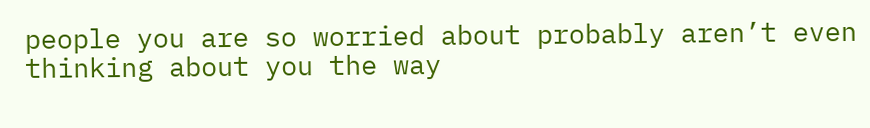people you are so worried about probably aren’t even thinking about you the way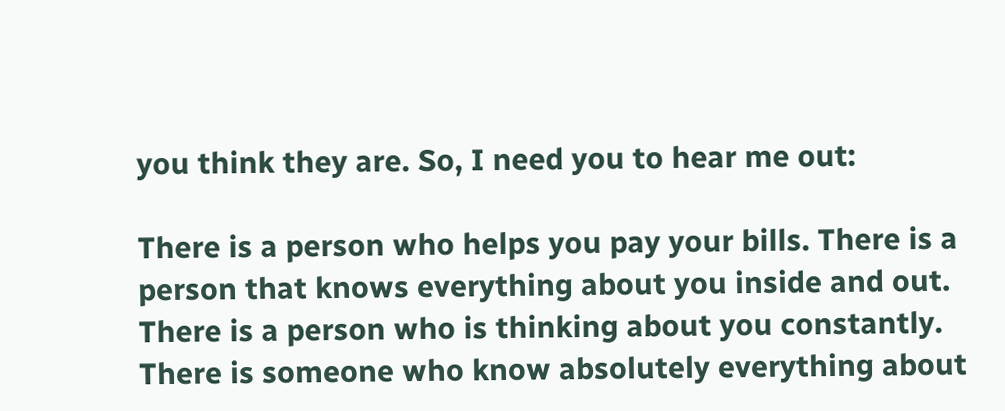you think they are. So, I need you to hear me out:

There is a person who helps you pay your bills. There is a person that knows everything about you inside and out. There is a person who is thinking about you constantly. There is someone who know absolutely everything about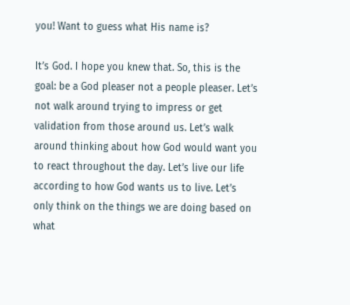you! Want to guess what His name is?

It’s God. I hope you knew that. So, this is the goal: be a God pleaser not a people pleaser. Let’s not walk around trying to impress or get validation from those around us. Let’s walk around thinking about how God would want you to react throughout the day. Let’s live our life according to how God wants us to live. Let’s only think on the things we are doing based on what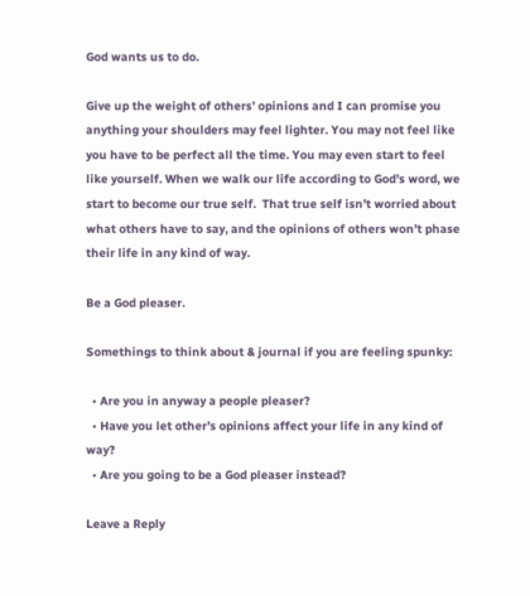God wants us to do.

Give up the weight of others’ opinions and I can promise you anything your shoulders may feel lighter. You may not feel like you have to be perfect all the time. You may even start to feel like yourself. When we walk our life according to God’s word, we start to become our true self.  That true self isn’t worried about what others have to say, and the opinions of others won’t phase their life in any kind of way.

Be a God pleaser.

Somethings to think about & journal if you are feeling spunky:

  • Are you in anyway a people pleaser?
  • Have you let other’s opinions affect your life in any kind of way?
  • Are you going to be a God pleaser instead?

Leave a Reply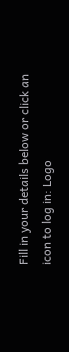Fill in your details below or click an icon to log in: Logo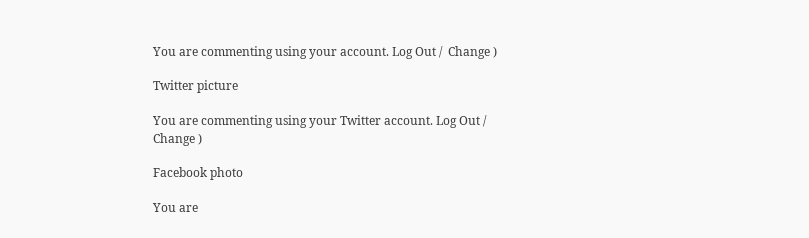You are commenting using your account. Log Out /  Change )

Twitter picture

You are commenting using your Twitter account. Log Out /  Change )

Facebook photo

You are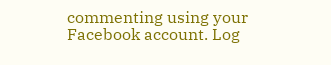commenting using your Facebook account. Log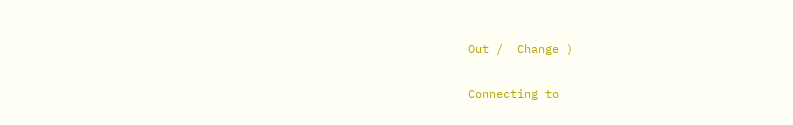Out /  Change )

Connecting to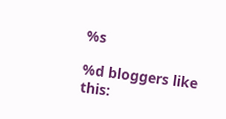%s

%d bloggers like this: